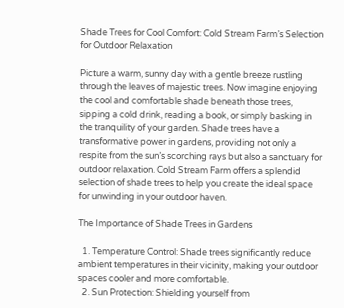Shade Trees for Cool Comfort: Cold Stream Farm’s Selection for Outdoor Relaxation

Picture a warm, sunny day with a gentle breeze rustling through the leaves of majestic trees. Now imagine enjoying the cool and comfortable shade beneath those trees, sipping a cold drink, reading a book, or simply basking in the tranquility of your garden. Shade trees have a transformative power in gardens, providing not only a respite from the sun’s scorching rays but also a sanctuary for outdoor relaxation. Cold Stream Farm offers a splendid selection of shade trees to help you create the ideal space for unwinding in your outdoor haven.

The Importance of Shade Trees in Gardens

  1. Temperature Control: Shade trees significantly reduce ambient temperatures in their vicinity, making your outdoor spaces cooler and more comfortable.
  2. Sun Protection: Shielding yourself from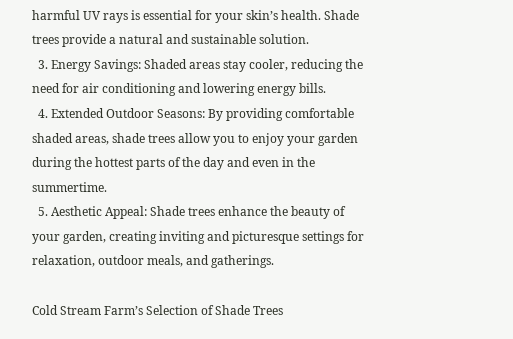harmful UV rays is essential for your skin’s health. Shade trees provide a natural and sustainable solution.
  3. Energy Savings: Shaded areas stay cooler, reducing the need for air conditioning and lowering energy bills.
  4. Extended Outdoor Seasons: By providing comfortable shaded areas, shade trees allow you to enjoy your garden during the hottest parts of the day and even in the summertime.
  5. Aesthetic Appeal: Shade trees enhance the beauty of your garden, creating inviting and picturesque settings for relaxation, outdoor meals, and gatherings.

Cold Stream Farm’s Selection of Shade Trees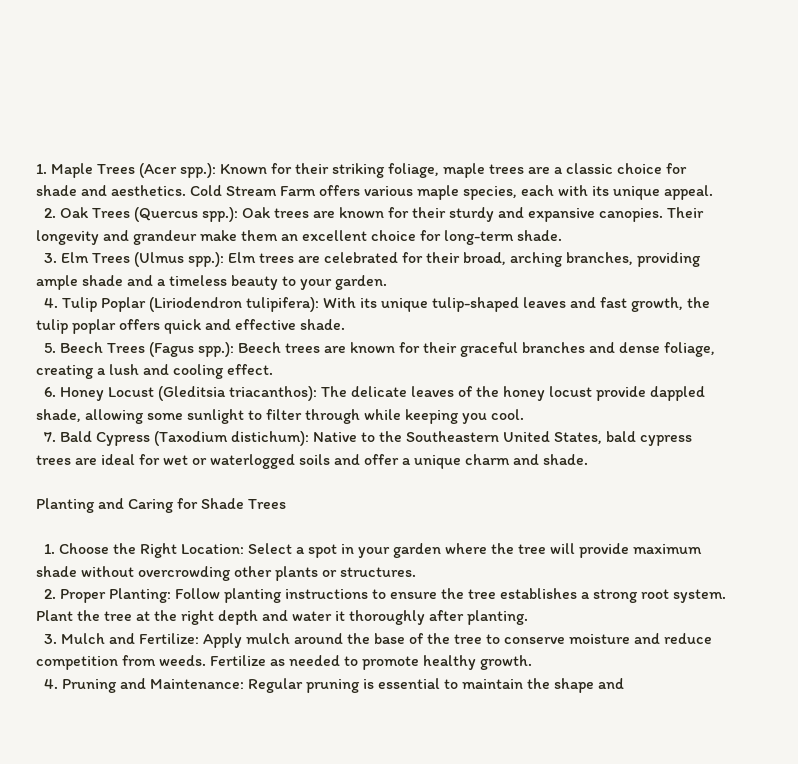1. Maple Trees (Acer spp.): Known for their striking foliage, maple trees are a classic choice for shade and aesthetics. Cold Stream Farm offers various maple species, each with its unique appeal.
  2. Oak Trees (Quercus spp.): Oak trees are known for their sturdy and expansive canopies. Their longevity and grandeur make them an excellent choice for long-term shade.
  3. Elm Trees (Ulmus spp.): Elm trees are celebrated for their broad, arching branches, providing ample shade and a timeless beauty to your garden.
  4. Tulip Poplar (Liriodendron tulipifera): With its unique tulip-shaped leaves and fast growth, the tulip poplar offers quick and effective shade.
  5. Beech Trees (Fagus spp.): Beech trees are known for their graceful branches and dense foliage, creating a lush and cooling effect.
  6. Honey Locust (Gleditsia triacanthos): The delicate leaves of the honey locust provide dappled shade, allowing some sunlight to filter through while keeping you cool.
  7. Bald Cypress (Taxodium distichum): Native to the Southeastern United States, bald cypress trees are ideal for wet or waterlogged soils and offer a unique charm and shade.

Planting and Caring for Shade Trees

  1. Choose the Right Location: Select a spot in your garden where the tree will provide maximum shade without overcrowding other plants or structures.
  2. Proper Planting: Follow planting instructions to ensure the tree establishes a strong root system. Plant the tree at the right depth and water it thoroughly after planting.
  3. Mulch and Fertilize: Apply mulch around the base of the tree to conserve moisture and reduce competition from weeds. Fertilize as needed to promote healthy growth.
  4. Pruning and Maintenance: Regular pruning is essential to maintain the shape and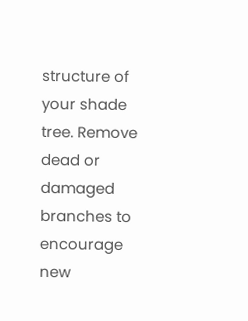structure of your shade tree. Remove dead or damaged branches to encourage new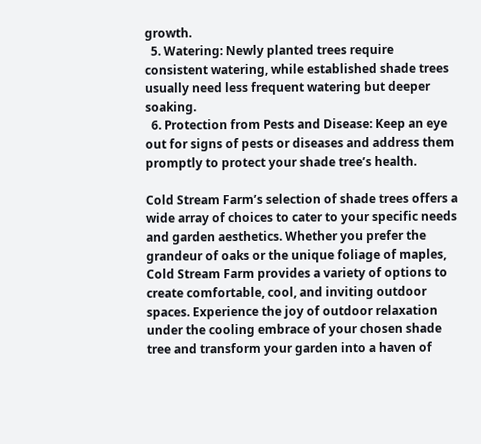growth.
  5. Watering: Newly planted trees require consistent watering, while established shade trees usually need less frequent watering but deeper soaking.
  6. Protection from Pests and Disease: Keep an eye out for signs of pests or diseases and address them promptly to protect your shade tree’s health.

Cold Stream Farm’s selection of shade trees offers a wide array of choices to cater to your specific needs and garden aesthetics. Whether you prefer the grandeur of oaks or the unique foliage of maples, Cold Stream Farm provides a variety of options to create comfortable, cool, and inviting outdoor spaces. Experience the joy of outdoor relaxation under the cooling embrace of your chosen shade tree and transform your garden into a haven of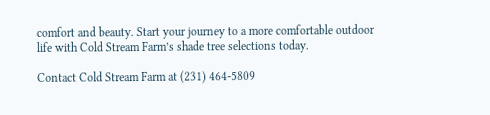comfort and beauty. Start your journey to a more comfortable outdoor life with Cold Stream Farm’s shade tree selections today.

Contact Cold Stream Farm at (231) 464-5809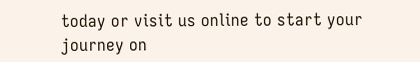today or visit us online to start your journey on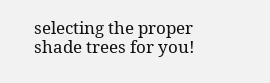selecting the proper shade trees for you!